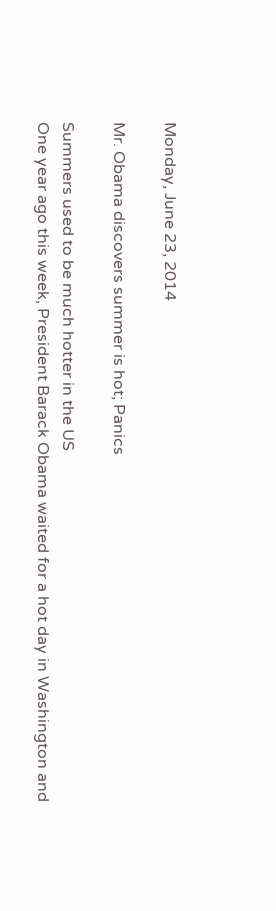Monday, June 23, 2014

Mr. Obama discovers summer is hot; Panics

Summers used to be much hotter in the US
One year ago this week, President Barack Obama waited for a hot day in Washington and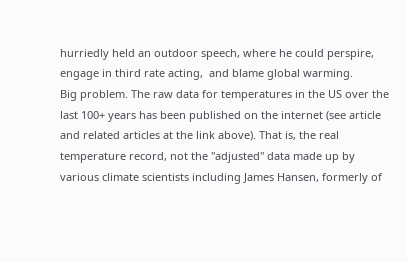hurriedly held an outdoor speech, where he could perspire, engage in third rate acting,  and blame global warming.
Big problem. The raw data for temperatures in the US over the last 100+ years has been published on the internet (see article and related articles at the link above). That is, the real temperature record, not the "adjusted" data made up by various climate scientists including James Hansen, formerly of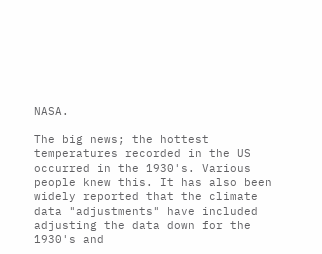NASA.

The big news; the hottest temperatures recorded in the US occurred in the 1930's. Various people knew this. It has also been widely reported that the climate data "adjustments" have included adjusting the data down for the 1930's and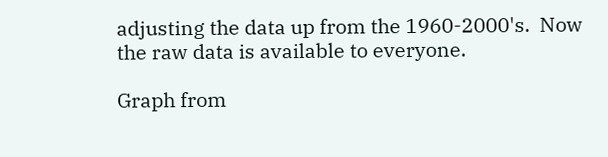adjusting the data up from the 1960-2000's.  Now the raw data is available to everyone.

Graph from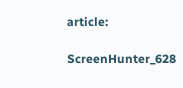article:

ScreenHunter_628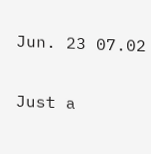Jun. 23 07.02

Just a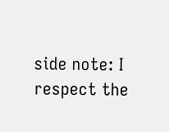side note: I respect the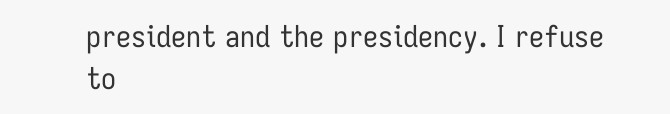president and the presidency. I refuse to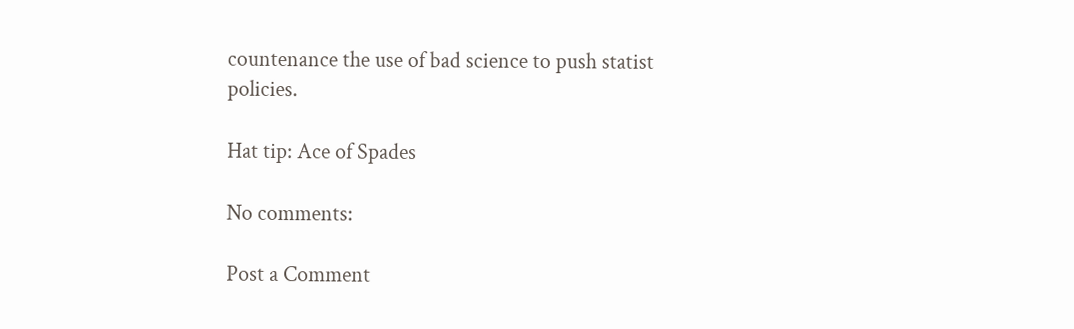countenance the use of bad science to push statist policies.

Hat tip: Ace of Spades

No comments:

Post a Comment